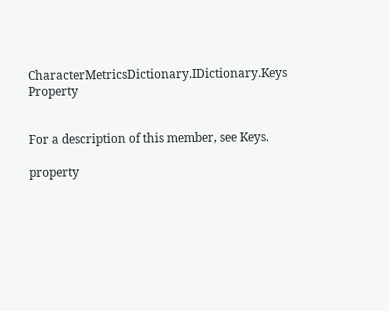CharacterMetricsDictionary.IDictionary.Keys Property


For a description of this member, see Keys.

property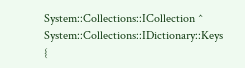System::Collections::ICollection ^ System::Collections::IDictionary::Keys {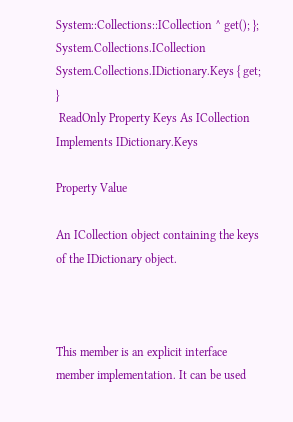System::Collections::ICollection ^ get(); };
System.Collections.ICollection System.Collections.IDictionary.Keys { get; }
 ReadOnly Property Keys As ICollection Implements IDictionary.Keys

Property Value

An ICollection object containing the keys of the IDictionary object.



This member is an explicit interface member implementation. It can be used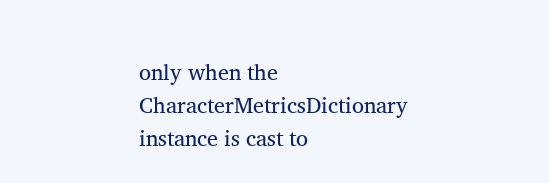only when the CharacterMetricsDictionary instance is cast to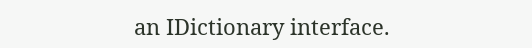an IDictionary interface.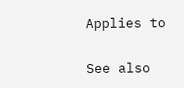Applies to

See also